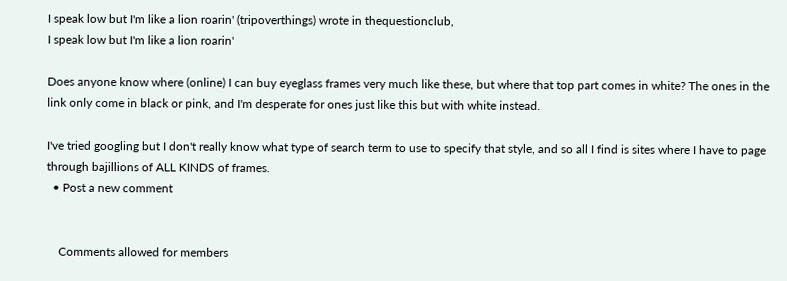I speak low but I'm like a lion roarin' (tripoverthings) wrote in thequestionclub,
I speak low but I'm like a lion roarin'

Does anyone know where (online) I can buy eyeglass frames very much like these, but where that top part comes in white? The ones in the link only come in black or pink, and I'm desperate for ones just like this but with white instead.

I've tried googling but I don't really know what type of search term to use to specify that style, and so all I find is sites where I have to page through bajillions of ALL KINDS of frames.
  • Post a new comment


    Comments allowed for members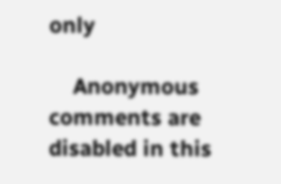only

    Anonymous comments are disabled in this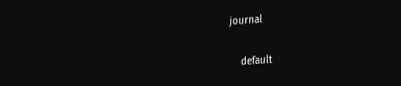journal

    default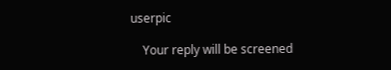userpic

    Your reply will be screened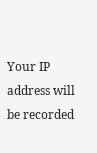Your IP address will be recorded